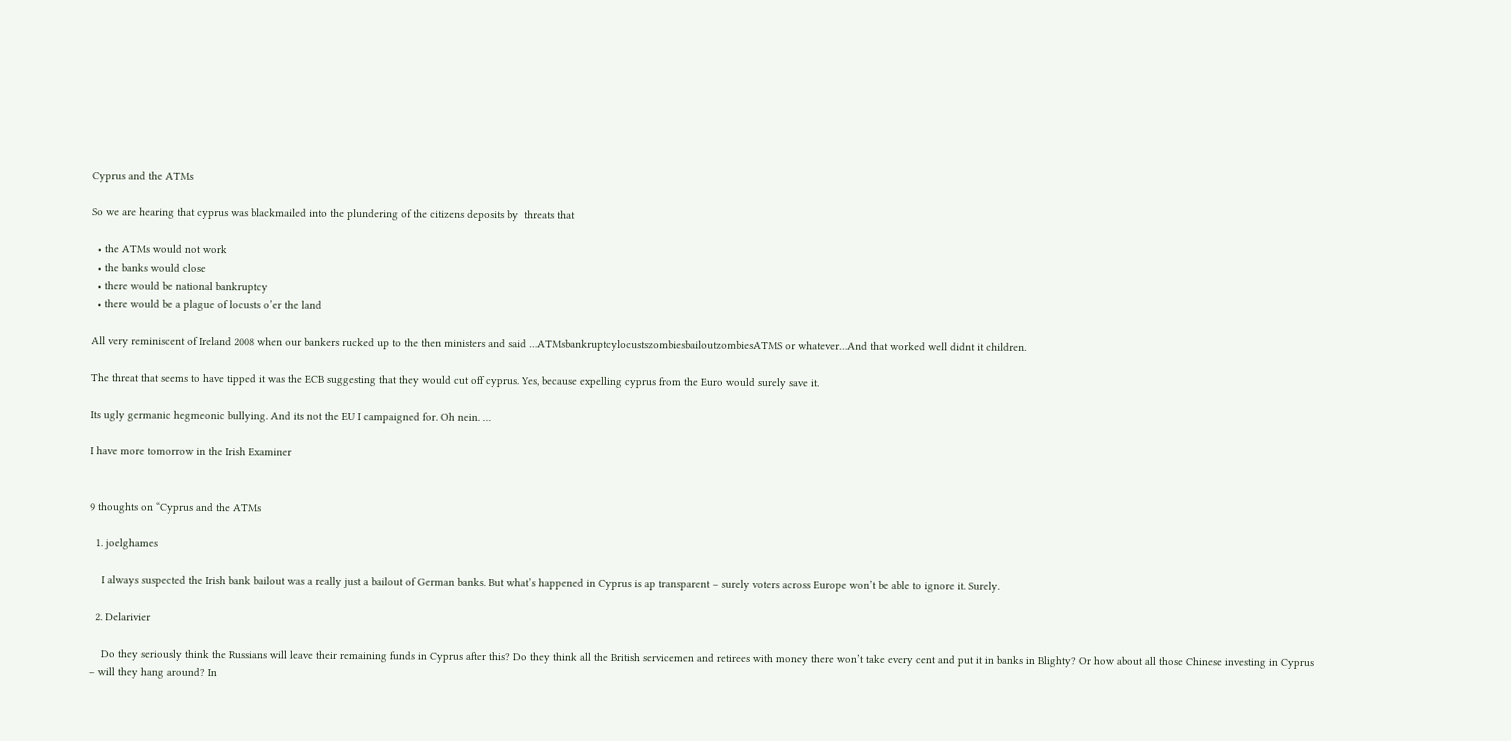Cyprus and the ATMs

So we are hearing that cyprus was blackmailed into the plundering of the citizens deposits by  threats that

  • the ATMs would not work
  • the banks would close
  • there would be national bankruptcy
  • there would be a plague of locusts o’er the land

All very reminiscent of Ireland 2008 when our bankers rucked up to the then ministers and said …ATMsbankruptcylocustszombiesbailoutzombiesATMS or whatever…And that worked well didnt it children.

The threat that seems to have tipped it was the ECB suggesting that they would cut off cyprus. Yes, because expelling cyprus from the Euro would surely save it.

Its ugly germanic hegmeonic bullying. And its not the EU I campaigned for. Oh nein. …

I have more tomorrow in the Irish Examiner


9 thoughts on “Cyprus and the ATMs

  1. joelghames

    I always suspected the Irish bank bailout was a really just a bailout of German banks. But what’s happened in Cyprus is ap transparent – surely voters across Europe won’t be able to ignore it. Surely.

  2. Delarivier

    Do they seriously think the Russians will leave their remaining funds in Cyprus after this? Do they think all the British servicemen and retirees with money there won’t take every cent and put it in banks in Blighty? Or how about all those Chinese investing in Cyprus – will they hang around? In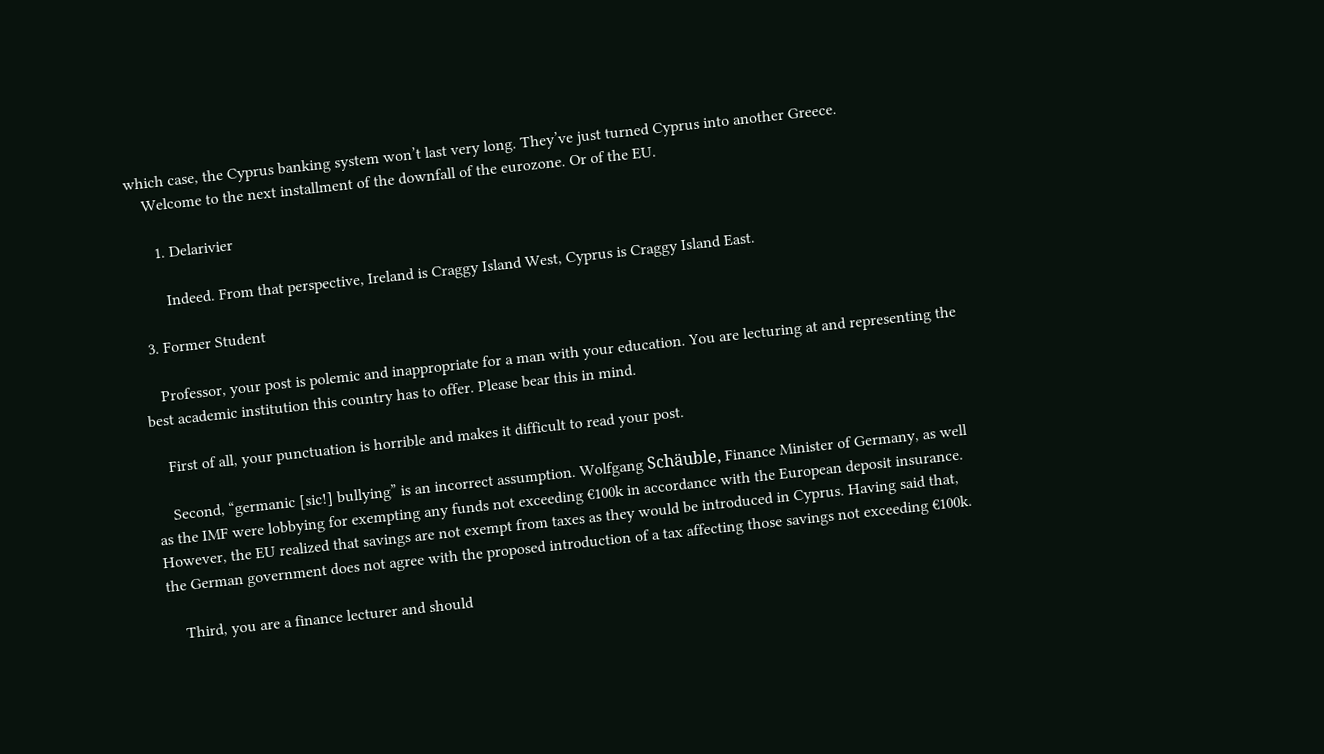which case, the Cyprus banking system won’t last very long. They’ve just turned Cyprus into another Greece.
    Welcome to the next installment of the downfall of the eurozone. Or of the EU.

      1. Delarivier

        Indeed. From that perspective, Ireland is Craggy Island West, Cyprus is Craggy Island East.

  3. Former Student

    Professor, your post is polemic and inappropriate for a man with your education. You are lecturing at and representing the best academic institution this country has to offer. Please bear this in mind.

    First of all, your punctuation is horrible and makes it difficult to read your post.

    Second, “germanic [sic!] bullying” is an incorrect assumption. Wolfgang Schäuble, Finance Minister of Germany, as well as the IMF were lobbying for exempting any funds not exceeding €100k in accordance with the European deposit insurance. However, the EU realized that savings are not exempt from taxes as they would be introduced in Cyprus. Having said that, the German government does not agree with the proposed introduction of a tax affecting those savings not exceeding €100k.

    Third, you are a finance lecturer and should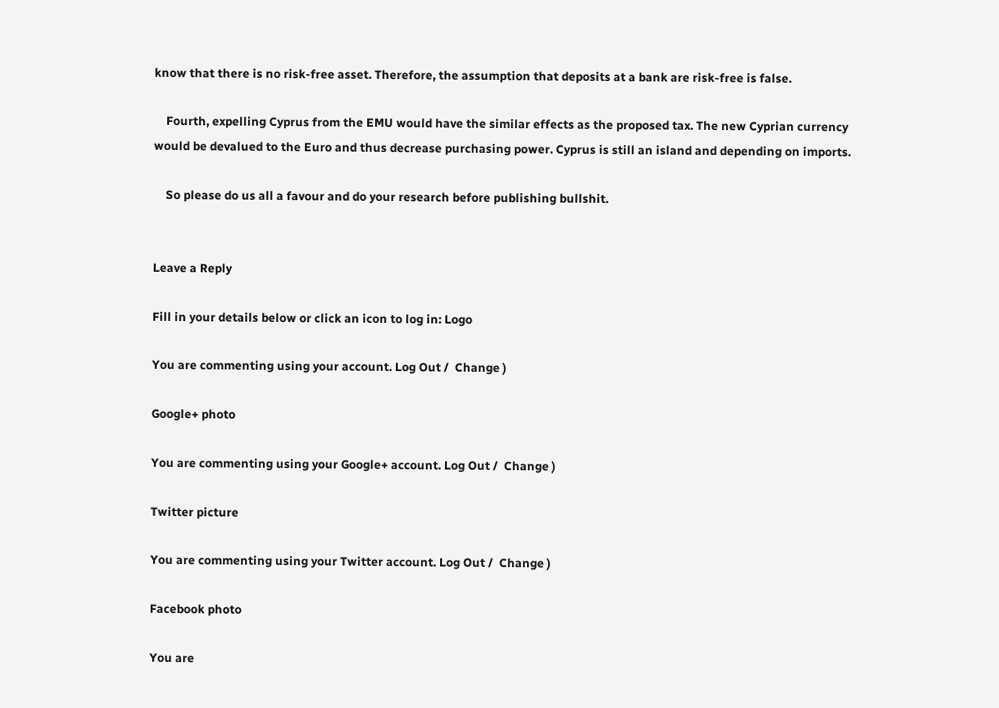know that there is no risk-free asset. Therefore, the assumption that deposits at a bank are risk-free is false.

    Fourth, expelling Cyprus from the EMU would have the similar effects as the proposed tax. The new Cyprian currency would be devalued to the Euro and thus decrease purchasing power. Cyprus is still an island and depending on imports.

    So please do us all a favour and do your research before publishing bullshit.


Leave a Reply

Fill in your details below or click an icon to log in: Logo

You are commenting using your account. Log Out /  Change )

Google+ photo

You are commenting using your Google+ account. Log Out /  Change )

Twitter picture

You are commenting using your Twitter account. Log Out /  Change )

Facebook photo

You are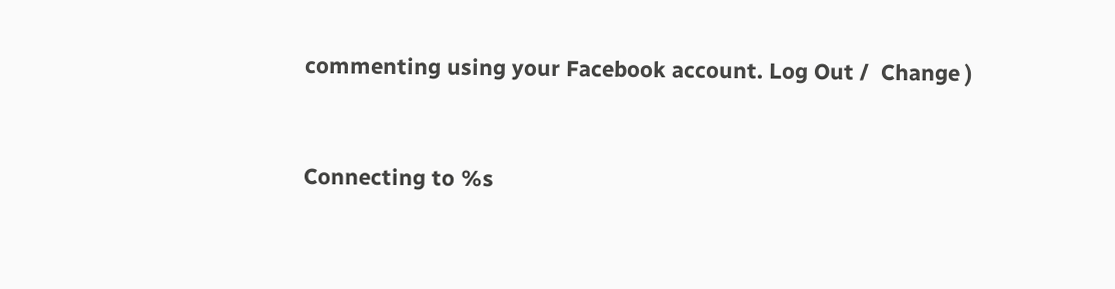commenting using your Facebook account. Log Out /  Change )


Connecting to %s